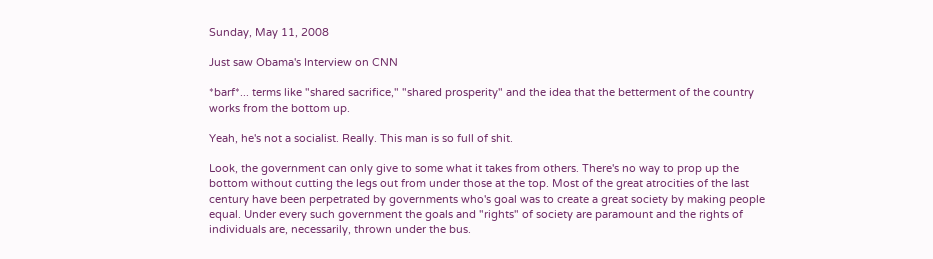Sunday, May 11, 2008

Just saw Obama's Interview on CNN

*barf*... terms like "shared sacrifice," "shared prosperity" and the idea that the betterment of the country works from the bottom up.

Yeah, he's not a socialist. Really. This man is so full of shit.

Look, the government can only give to some what it takes from others. There's no way to prop up the bottom without cutting the legs out from under those at the top. Most of the great atrocities of the last century have been perpetrated by governments who's goal was to create a great society by making people equal. Under every such government the goals and "rights" of society are paramount and the rights of individuals are, necessarily, thrown under the bus.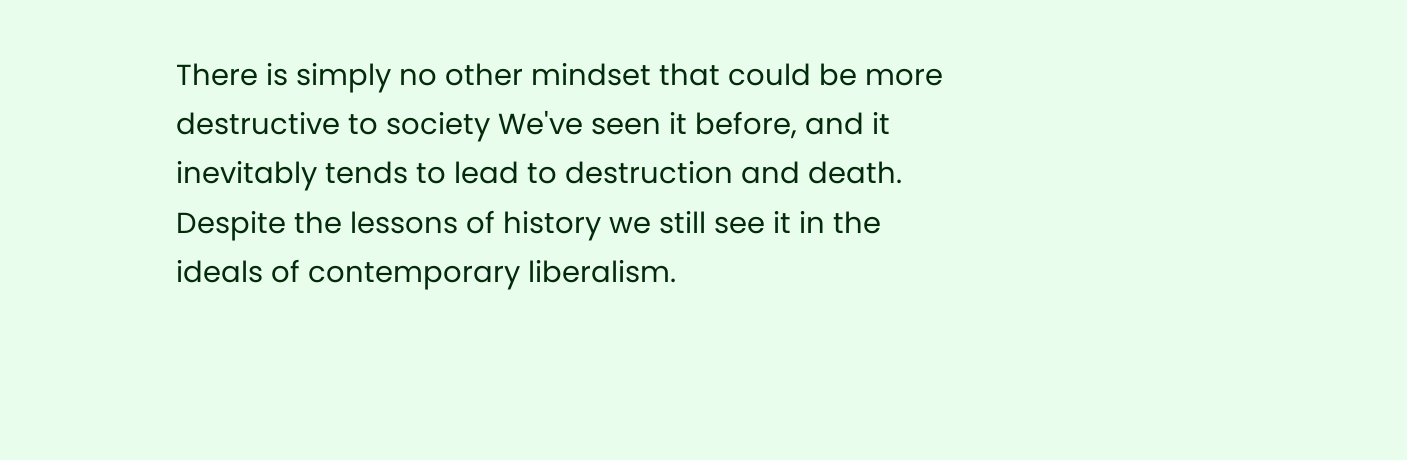There is simply no other mindset that could be more destructive to society We've seen it before, and it inevitably tends to lead to destruction and death. Despite the lessons of history we still see it in the ideals of contemporary liberalism.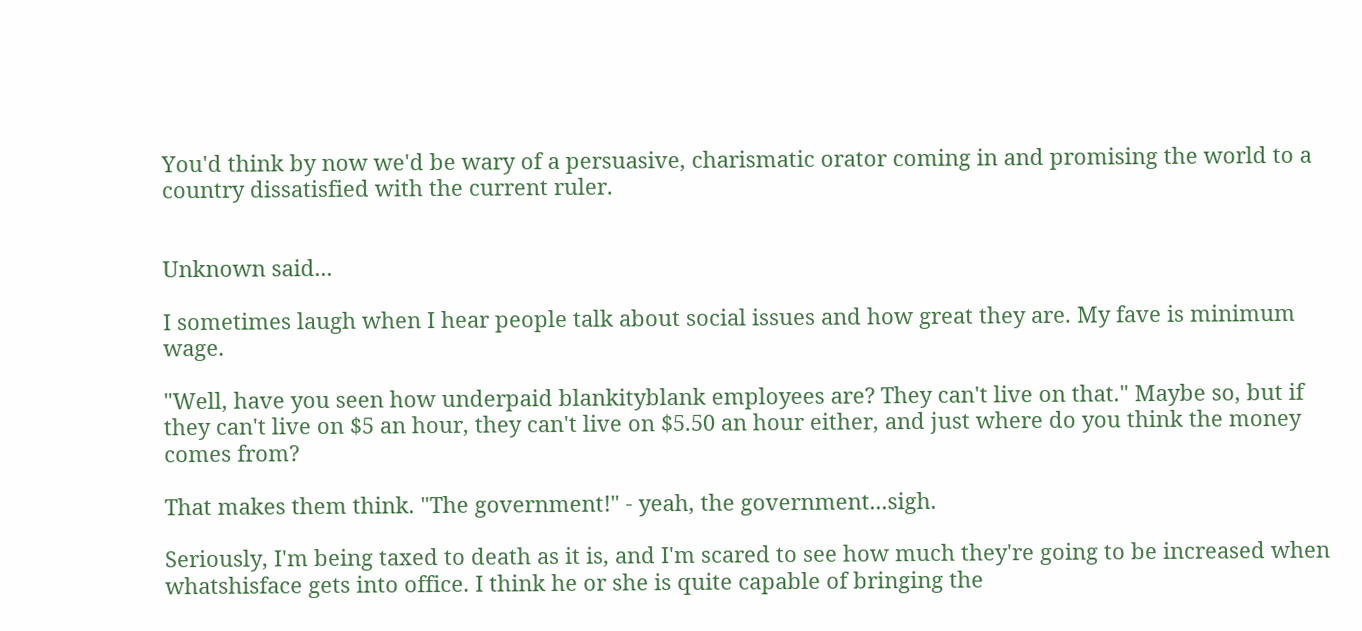You'd think by now we'd be wary of a persuasive, charismatic orator coming in and promising the world to a country dissatisfied with the current ruler.


Unknown said...

I sometimes laugh when I hear people talk about social issues and how great they are. My fave is minimum wage.

"Well, have you seen how underpaid blankityblank employees are? They can't live on that." Maybe so, but if they can't live on $5 an hour, they can't live on $5.50 an hour either, and just where do you think the money comes from?

That makes them think. "The government!" - yeah, the government...sigh.

Seriously, I'm being taxed to death as it is, and I'm scared to see how much they're going to be increased when whatshisface gets into office. I think he or she is quite capable of bringing the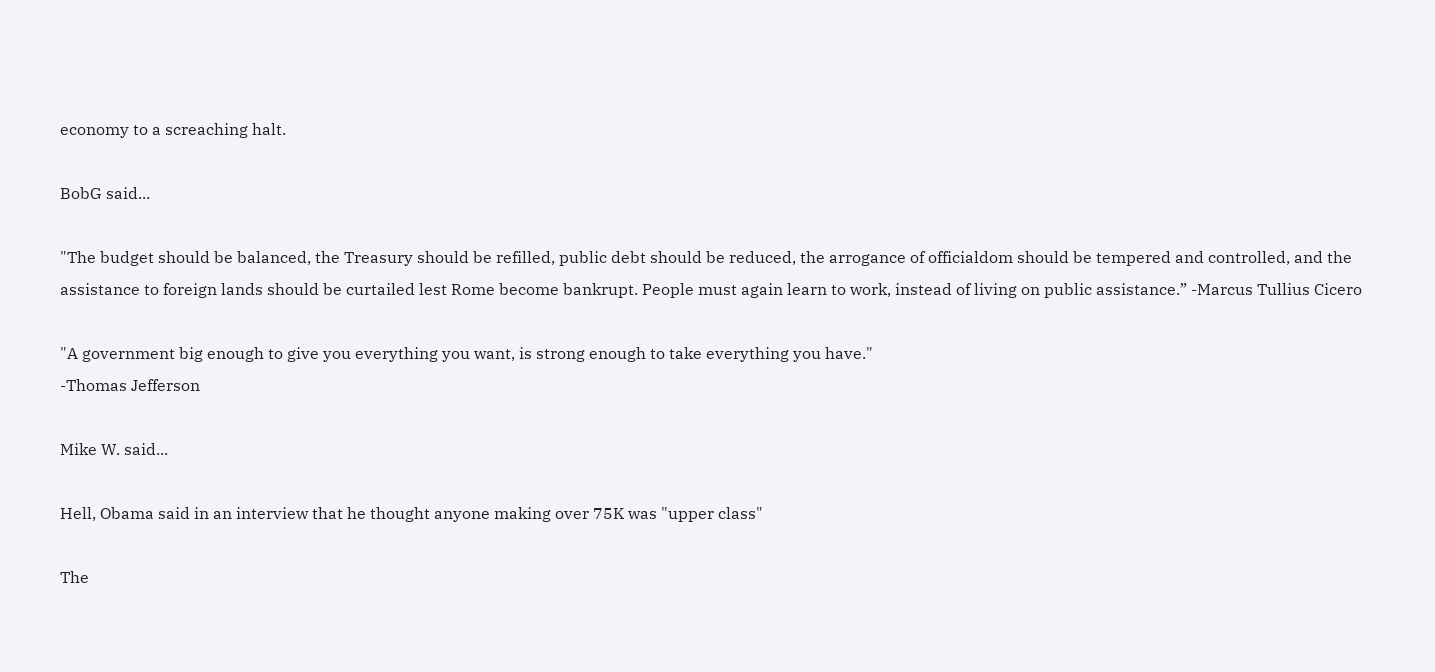economy to a screaching halt.

BobG said...

"The budget should be balanced, the Treasury should be refilled, public debt should be reduced, the arrogance of officialdom should be tempered and controlled, and the assistance to foreign lands should be curtailed lest Rome become bankrupt. People must again learn to work, instead of living on public assistance.” -Marcus Tullius Cicero

"A government big enough to give you everything you want, is strong enough to take everything you have."
-Thomas Jefferson

Mike W. said...

Hell, Obama said in an interview that he thought anyone making over 75K was "upper class"

The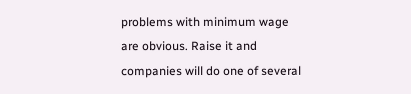problems with minimum wage are obvious. Raise it and companies will do one of several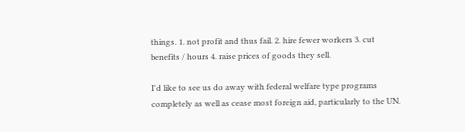things. 1. not profit and thus fail. 2. hire fewer workers 3. cut benefits / hours 4. raise prices of goods they sell.

I'd like to see us do away with federal welfare type programs completely as well as cease most foreign aid, particularly to the UN.